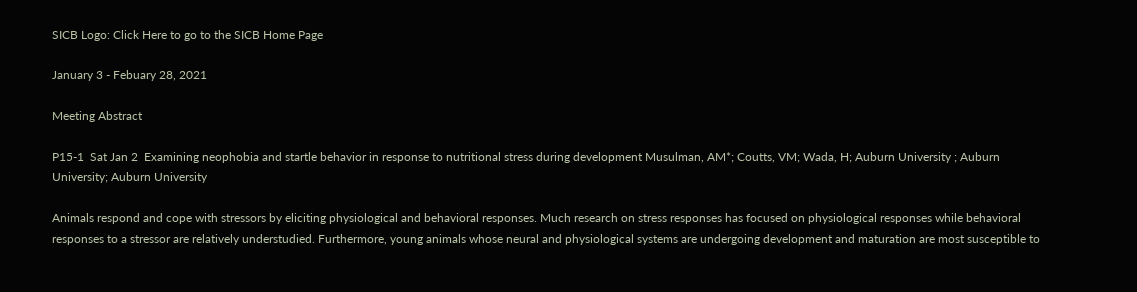SICB Logo: Click Here to go to the SICB Home Page

January 3 - Febuary 28, 2021

Meeting Abstract

P15-1  Sat Jan 2  Examining neophobia and startle behavior in response to nutritional stress during development Musulman, AM*; Coutts, VM; Wada, H; Auburn University ; Auburn University; Auburn University

Animals respond and cope with stressors by eliciting physiological and behavioral responses. Much research on stress responses has focused on physiological responses while behavioral responses to a stressor are relatively understudied. Furthermore, young animals whose neural and physiological systems are undergoing development and maturation are most susceptible to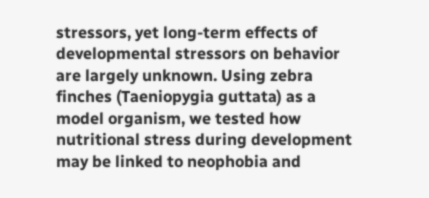stressors, yet long-term effects of developmental stressors on behavior are largely unknown. Using zebra finches (Taeniopygia guttata) as a model organism, we tested how nutritional stress during development may be linked to neophobia and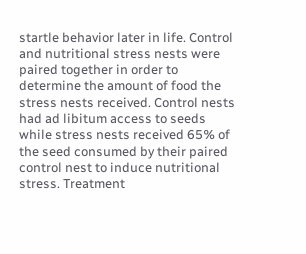startle behavior later in life. Control and nutritional stress nests were paired together in order to determine the amount of food the stress nests received. Control nests had ad libitum access to seeds while stress nests received 65% of the seed consumed by their paired control nest to induce nutritional stress. Treatment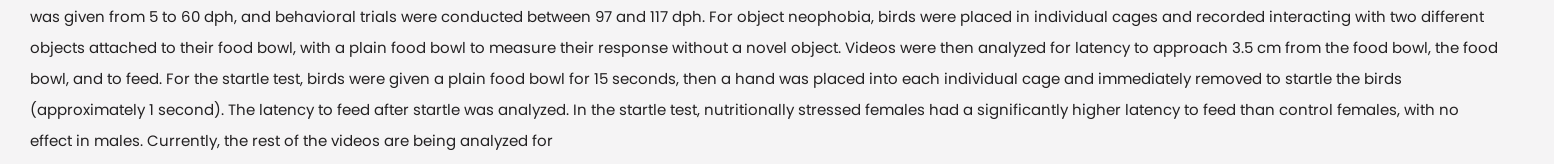was given from 5 to 60 dph, and behavioral trials were conducted between 97 and 117 dph. For object neophobia, birds were placed in individual cages and recorded interacting with two different objects attached to their food bowl, with a plain food bowl to measure their response without a novel object. Videos were then analyzed for latency to approach 3.5 cm from the food bowl, the food bowl, and to feed. For the startle test, birds were given a plain food bowl for 15 seconds, then a hand was placed into each individual cage and immediately removed to startle the birds (approximately 1 second). The latency to feed after startle was analyzed. In the startle test, nutritionally stressed females had a significantly higher latency to feed than control females, with no effect in males. Currently, the rest of the videos are being analyzed for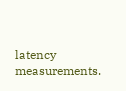latency measurements.